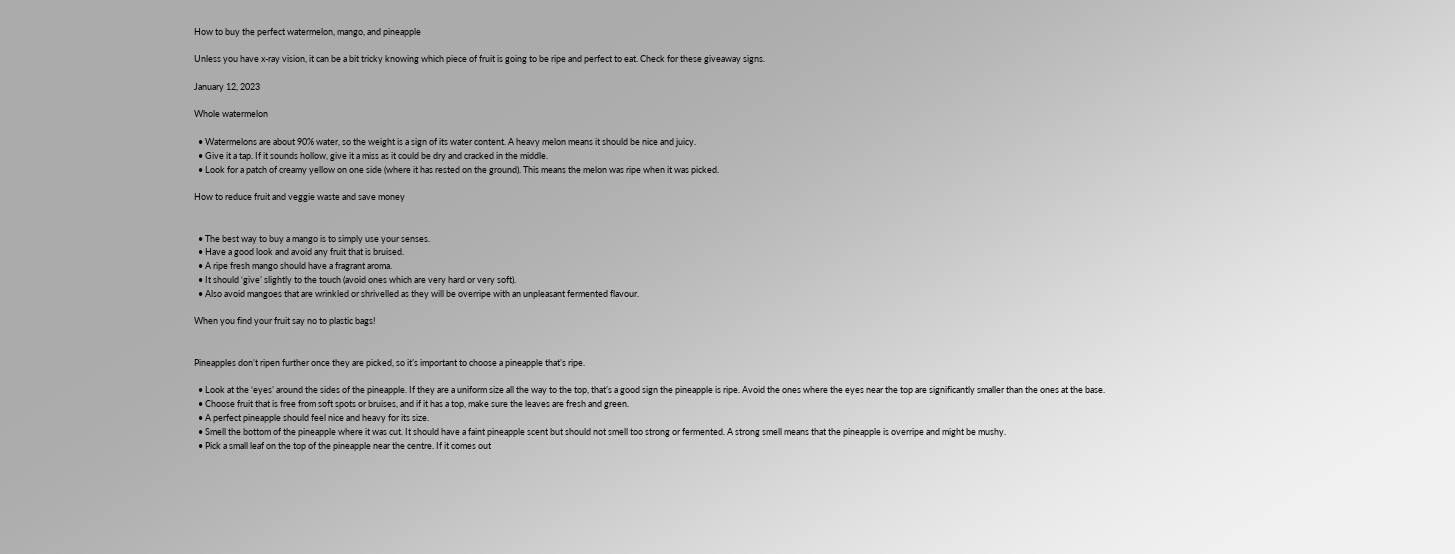How to buy the perfect watermelon, mango, and pineapple

Unless you have x-ray vision, it can be a bit tricky knowing which piece of fruit is going to be ripe and perfect to eat. Check for these giveaway signs.

January 12, 2023

Whole watermelon

  • Watermelons are about 90% water, so the weight is a sign of its water content. A heavy melon means it should be nice and juicy.
  • Give it a tap. If it sounds hollow, give it a miss as it could be dry and cracked in the middle.
  • Look for a patch of creamy yellow on one side (where it has rested on the ground). This means the melon was ripe when it was picked.

How to reduce fruit and veggie waste and save money


  • The best way to buy a mango is to simply use your senses.
  • Have a good look and avoid any fruit that is bruised.
  • A ripe fresh mango should have a fragrant aroma.
  • It should ‘give’ slightly to the touch (avoid ones which are very hard or very soft).
  • Also avoid mangoes that are wrinkled or shrivelled as they will be overripe with an unpleasant fermented flavour.

When you find your fruit say no to plastic bags!


Pineapples don’t ripen further once they are picked, so it’s important to choose a pineapple that’s ripe.

  • Look at the ‘eyes’ around the sides of the pineapple. If they are a uniform size all the way to the top, that’s a good sign the pineapple is ripe. Avoid the ones where the eyes near the top are significantly smaller than the ones at the base.
  • Choose fruit that is free from soft spots or bruises, and if it has a top, make sure the leaves are fresh and green.
  • A perfect pineapple should feel nice and heavy for its size.
  • Smell the bottom of the pineapple where it was cut. It should have a faint pineapple scent but should not smell too strong or fermented. A strong smell means that the pineapple is overripe and might be mushy.
  • Pick a small leaf on the top of the pineapple near the centre. If it comes out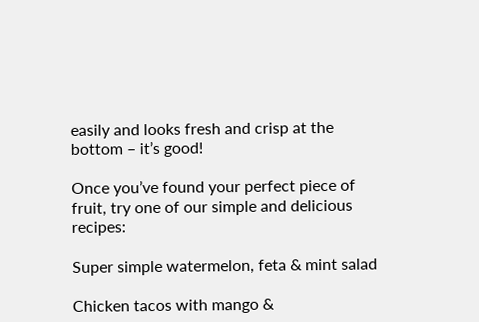easily and looks fresh and crisp at the bottom – it’s good!

Once you’ve found your perfect piece of fruit, try one of our simple and delicious recipes:

Super simple watermelon, feta & mint salad

Chicken tacos with mango &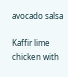avocado salsa

Kaffir lime chicken with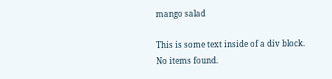mango salad

This is some text inside of a div block.
No items found.